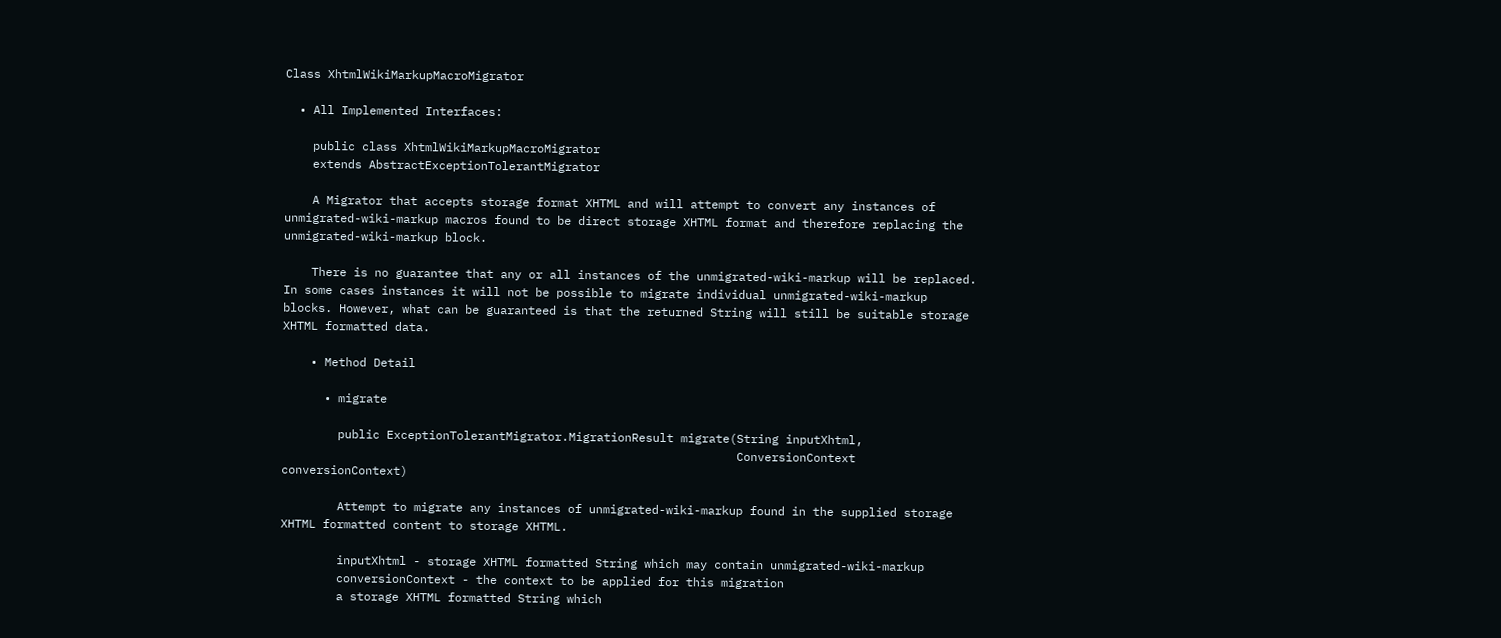Class XhtmlWikiMarkupMacroMigrator

  • All Implemented Interfaces:

    public class XhtmlWikiMarkupMacroMigrator
    extends AbstractExceptionTolerantMigrator

    A Migrator that accepts storage format XHTML and will attempt to convert any instances of unmigrated-wiki-markup macros found to be direct storage XHTML format and therefore replacing the unmigrated-wiki-markup block.

    There is no guarantee that any or all instances of the unmigrated-wiki-markup will be replaced. In some cases instances it will not be possible to migrate individual unmigrated-wiki-markup blocks. However, what can be guaranteed is that the returned String will still be suitable storage XHTML formatted data.

    • Method Detail

      • migrate

        public ExceptionTolerantMigrator.MigrationResult migrate(String inputXhtml,
                                                                 ConversionContext conversionContext)

        Attempt to migrate any instances of unmigrated-wiki-markup found in the supplied storage XHTML formatted content to storage XHTML.

        inputXhtml - storage XHTML formatted String which may contain unmigrated-wiki-markup
        conversionContext - the context to be applied for this migration
        a storage XHTML formatted String which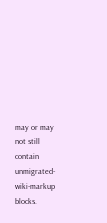may or may not still contain unmigrated-wiki-markup blocks.